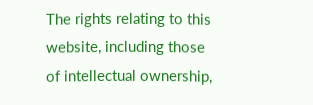The rights relating to this website, including those of intellectual ownership,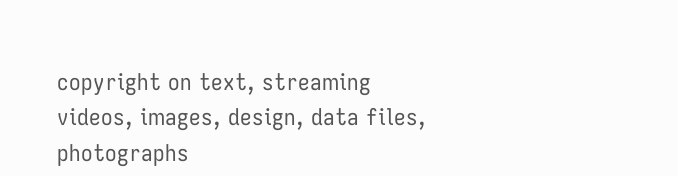copyright on text, streaming videos, images, design, data files, photographs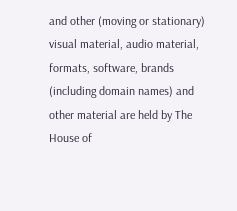and other (moving or stationary) visual material, audio material, formats, software, brands (including domain names) and other material are held by The House of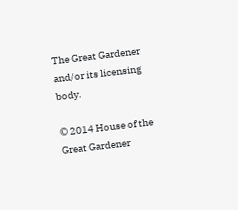The Great Gardener and/or its licensing body.

© 2014 House of the Great Gardener